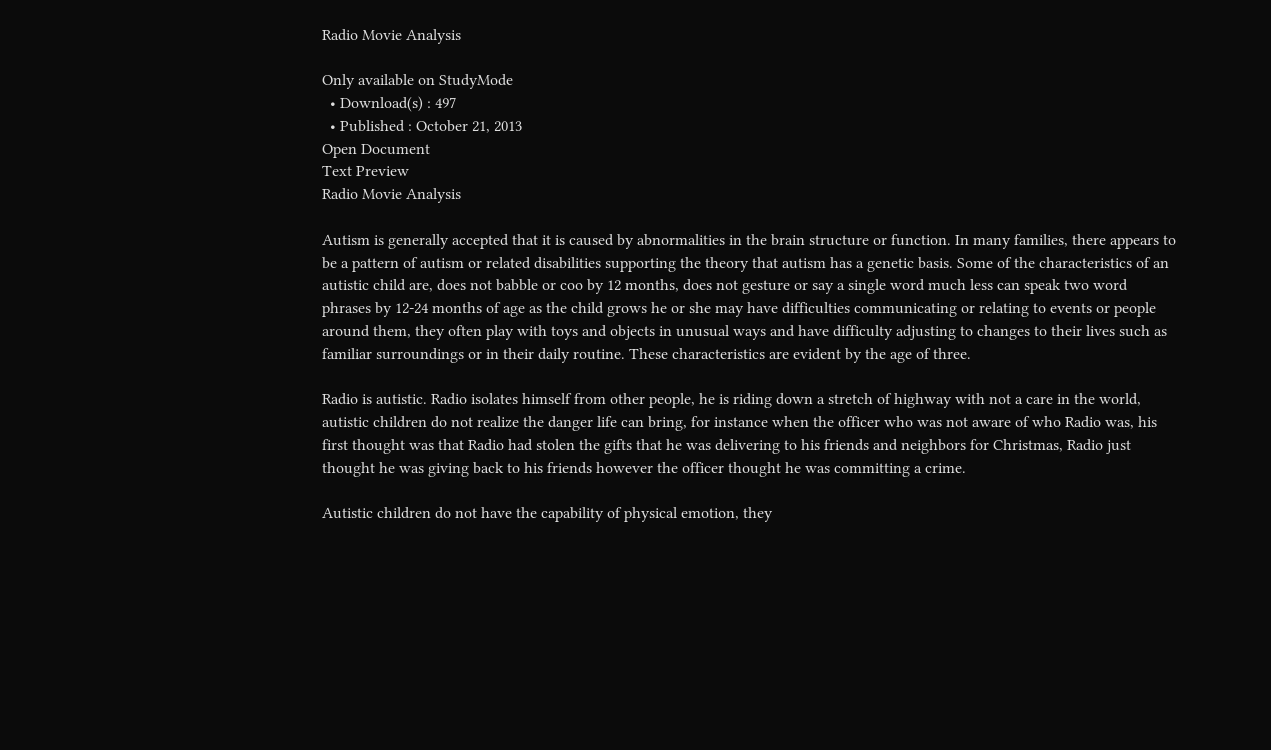Radio Movie Analysis

Only available on StudyMode
  • Download(s) : 497
  • Published : October 21, 2013
Open Document
Text Preview
Radio Movie Analysis

Autism is generally accepted that it is caused by abnormalities in the brain structure or function. In many families, there appears to be a pattern of autism or related disabilities supporting the theory that autism has a genetic basis. Some of the characteristics of an autistic child are, does not babble or coo by 12 months, does not gesture or say a single word much less can speak two word phrases by 12-24 months of age as the child grows he or she may have difficulties communicating or relating to events or people around them, they often play with toys and objects in unusual ways and have difficulty adjusting to changes to their lives such as familiar surroundings or in their daily routine. These characteristics are evident by the age of three.

Radio is autistic. Radio isolates himself from other people, he is riding down a stretch of highway with not a care in the world, autistic children do not realize the danger life can bring, for instance when the officer who was not aware of who Radio was, his first thought was that Radio had stolen the gifts that he was delivering to his friends and neighbors for Christmas, Radio just thought he was giving back to his friends however the officer thought he was committing a crime.

Autistic children do not have the capability of physical emotion, they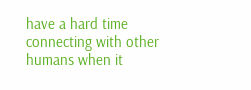have a hard time connecting with other humans when it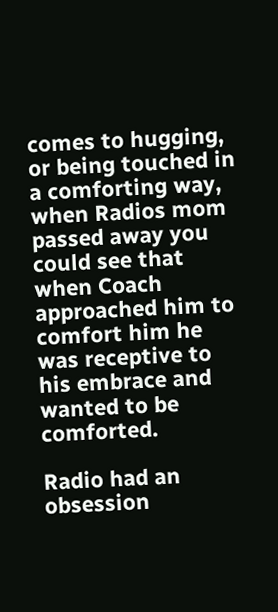comes to hugging, or being touched in a comforting way, when Radios mom passed away you could see that when Coach approached him to comfort him he was receptive to his embrace and wanted to be comforted.

Radio had an obsession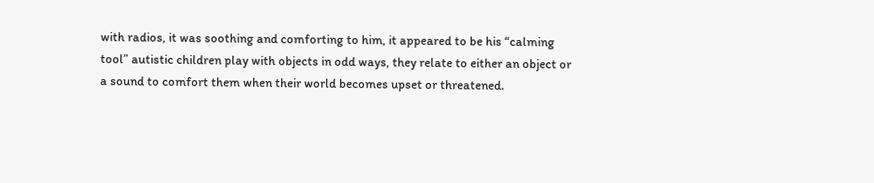with radios, it was soothing and comforting to him, it appeared to be his “calming tool” autistic children play with objects in odd ways, they relate to either an object or a sound to comfort them when their world becomes upset or threatened.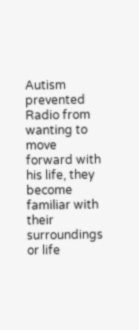Autism prevented Radio from wanting to move forward with his life, they become familiar with their surroundings or life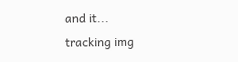and it...
tracking img